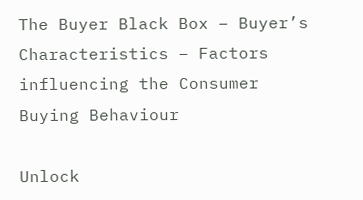The Buyer Black Box – Buyer’s Characteristics – Factors influencing the Consumer Buying Behaviour

Unlock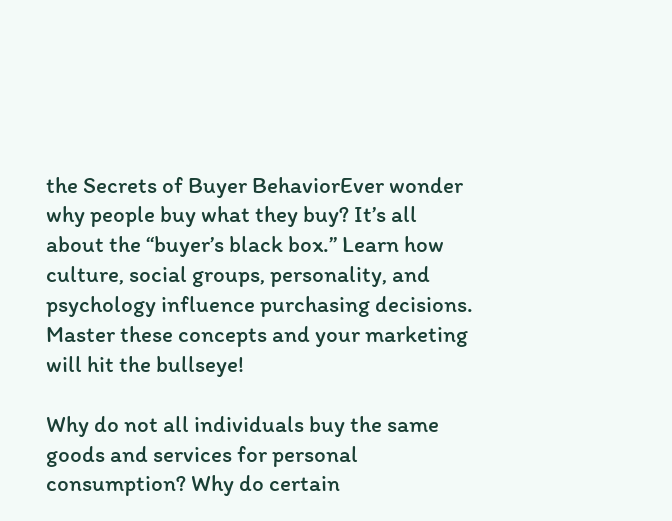the Secrets of Buyer BehaviorEver wonder why people buy what they buy? It’s all about the “buyer’s black box.” Learn how culture, social groups, personality, and psychology influence purchasing decisions. Master these concepts and your marketing will hit the bullseye!

Why do not all individuals buy the same goods and services for personal consumption? Why do certain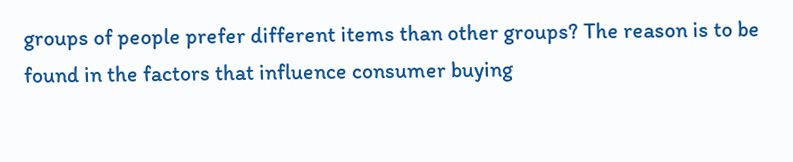groups of people prefer different items than other groups? The reason is to be found in the factors that influence consumer buying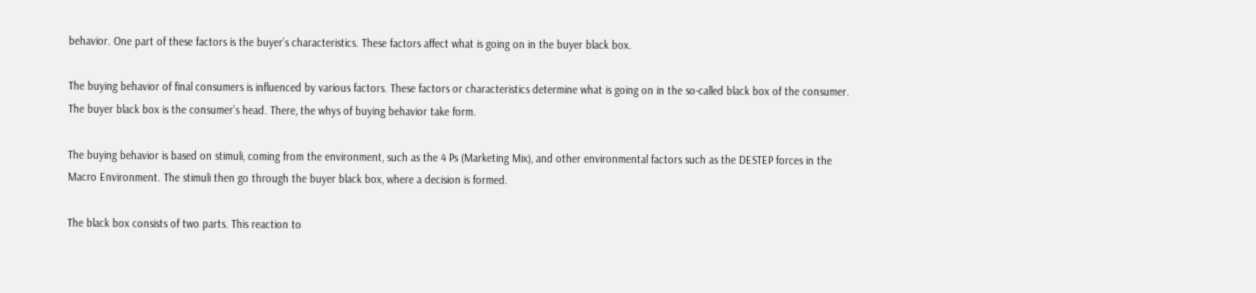behavior. One part of these factors is the buyer’s characteristics. These factors affect what is going on in the buyer black box.

The buying behavior of final consumers is influenced by various factors. These factors or characteristics determine what is going on in the so-called black box of the consumer. The buyer black box is the consumer’s head. There, the whys of buying behavior take form.

The buying behavior is based on stimuli, coming from the environment, such as the 4 Ps (Marketing Mix), and other environmental factors such as the DESTEP forces in the Macro Environment. The stimuli then go through the buyer black box, where a decision is formed.

The black box consists of two parts. This reaction to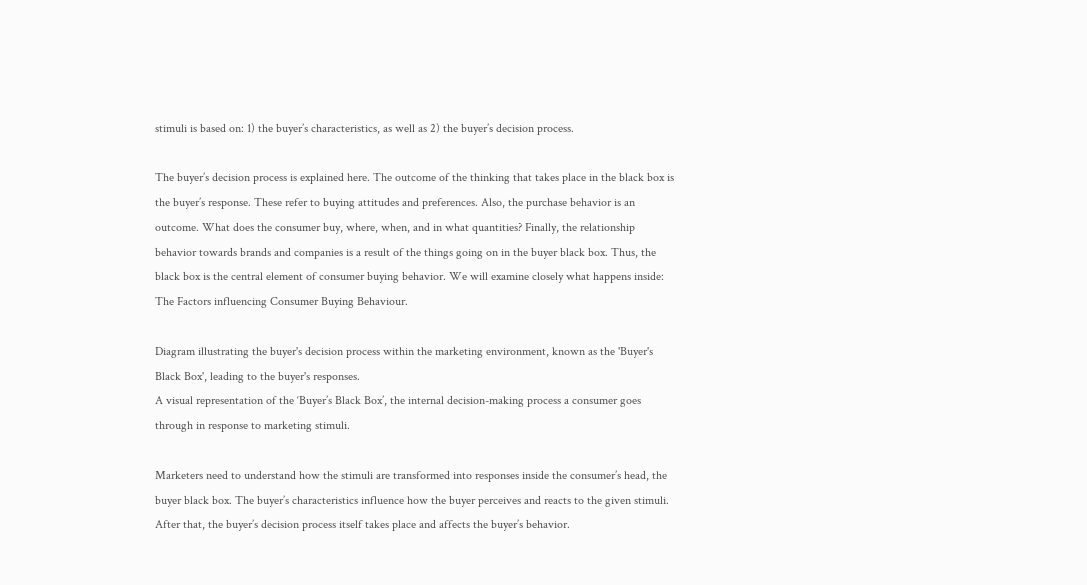stimuli is based on: 1) the buyer’s characteristics, as well as 2) the buyer’s decision process.

The buyer’s decision process is explained here. The outcome of the thinking that takes place in the black box is the buyer’s response. These refer to buying attitudes and preferences. Also, the purchase behavior is an outcome. What does the consumer buy, where, when, and in what quantities? Finally, the relationship behavior towards brands and companies is a result of the things going on in the buyer black box. Thus, the black box is the central element of consumer buying behavior. We will examine closely what happens inside: The Factors influencing Consumer Buying Behaviour.

Diagram illustrating the buyer's decision process within the marketing environment, known as the 'Buyer's Black Box', leading to the buyer's responses.
A visual representation of the ‘Buyer’s Black Box’, the internal decision-making process a consumer goes through in response to marketing stimuli.

Marketers need to understand how the stimuli are transformed into responses inside the consumer’s head, the buyer black box. The buyer’s characteristics influence how the buyer perceives and reacts to the given stimuli. After that, the buyer’s decision process itself takes place and affects the buyer’s behavior.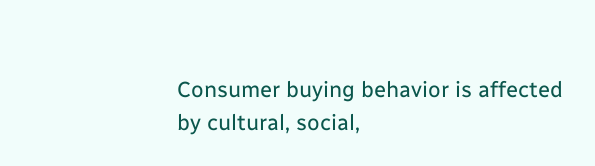Consumer buying behavior is affected by cultural, social,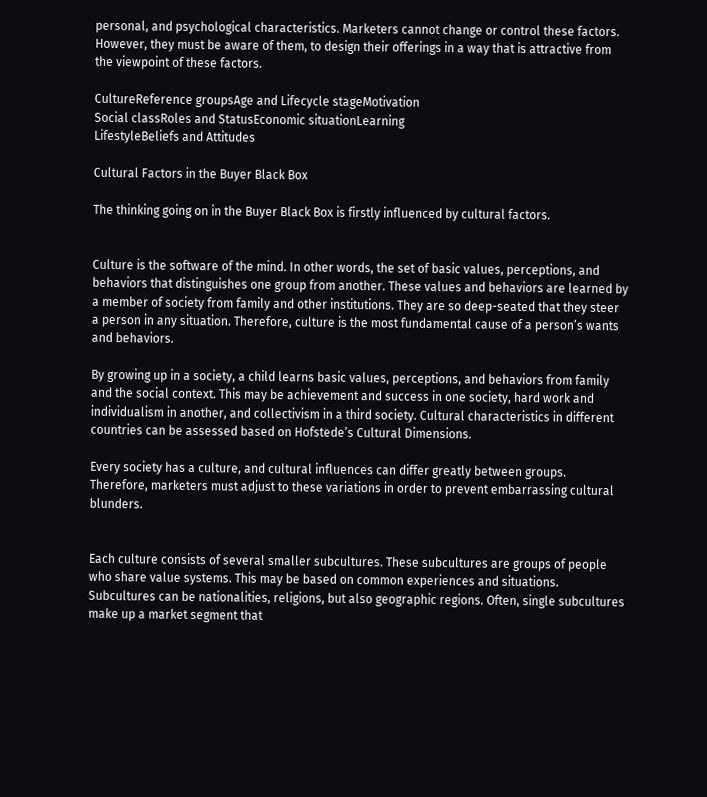personal, and psychological characteristics. Marketers cannot change or control these factors. However, they must be aware of them, to design their offerings in a way that is attractive from the viewpoint of these factors.

CultureReference groupsAge and Lifecycle stageMotivation
Social classRoles and StatusEconomic situationLearning
LifestyleBeliefs and Attitudes

Cultural Factors in the Buyer Black Box

The thinking going on in the Buyer Black Box is firstly influenced by cultural factors.


Culture is the software of the mind. In other words, the set of basic values, perceptions, and behaviors that distinguishes one group from another. These values and behaviors are learned by a member of society from family and other institutions. They are so deep-seated that they steer a person in any situation. Therefore, culture is the most fundamental cause of a person’s wants and behaviors.

By growing up in a society, a child learns basic values, perceptions, and behaviors from family and the social context. This may be achievement and success in one society, hard work and individualism in another, and collectivism in a third society. Cultural characteristics in different countries can be assessed based on Hofstede’s Cultural Dimensions.

Every society has a culture, and cultural influences can differ greatly between groups. Therefore, marketers must adjust to these variations in order to prevent embarrassing cultural blunders.


Each culture consists of several smaller subcultures. These subcultures are groups of people who share value systems. This may be based on common experiences and situations. Subcultures can be nationalities, religions, but also geographic regions. Often, single subcultures make up a market segment that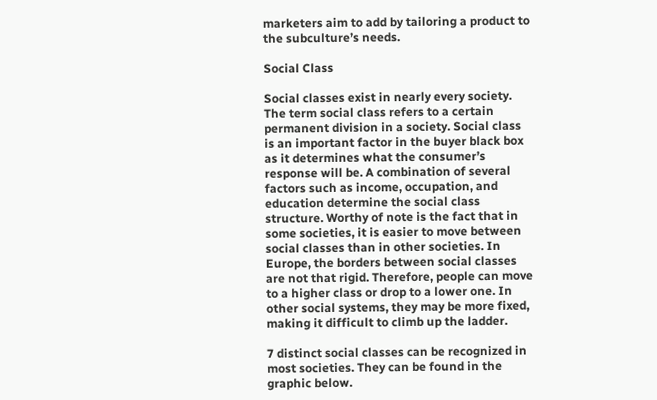marketers aim to add by tailoring a product to the subculture’s needs.

Social Class

Social classes exist in nearly every society. The term social class refers to a certain permanent division in a society. Social class is an important factor in the buyer black box as it determines what the consumer’s response will be. A combination of several factors such as income, occupation, and education determine the social class structure. Worthy of note is the fact that in some societies, it is easier to move between social classes than in other societies. In Europe, the borders between social classes are not that rigid. Therefore, people can move to a higher class or drop to a lower one. In other social systems, they may be more fixed, making it difficult to climb up the ladder.

7 distinct social classes can be recognized in most societies. They can be found in the graphic below.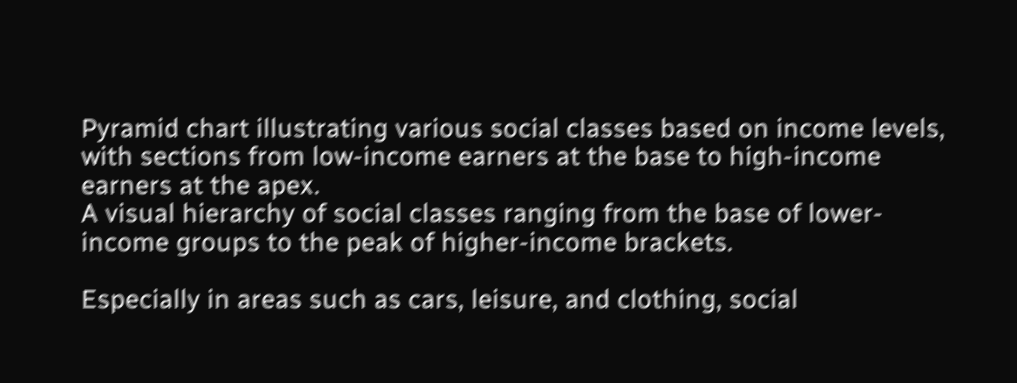Pyramid chart illustrating various social classes based on income levels, with sections from low-income earners at the base to high-income earners at the apex.
A visual hierarchy of social classes ranging from the base of lower-income groups to the peak of higher-income brackets.

Especially in areas such as cars, leisure, and clothing, social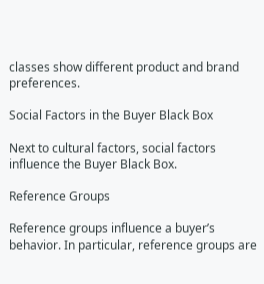classes show different product and brand preferences.

Social Factors in the Buyer Black Box

Next to cultural factors, social factors influence the Buyer Black Box.

Reference Groups

Reference groups influence a buyer’s behavior. In particular, reference groups are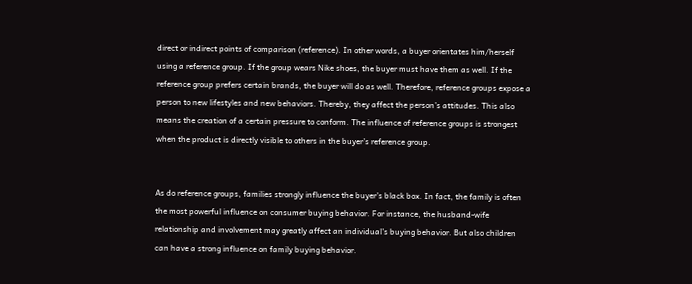direct or indirect points of comparison (reference). In other words, a buyer orientates him/herself using a reference group. If the group wears Nike shoes, the buyer must have them as well. If the reference group prefers certain brands, the buyer will do as well. Therefore, reference groups expose a person to new lifestyles and new behaviors. Thereby, they affect the person’s attitudes. This also means the creation of a certain pressure to conform. The influence of reference groups is strongest when the product is directly visible to others in the buyer’s reference group.


As do reference groups, families strongly influence the buyer’s black box. In fact, the family is often the most powerful influence on consumer buying behavior. For instance, the husband-wife relationship and involvement may greatly affect an individual’s buying behavior. But also children can have a strong influence on family buying behavior.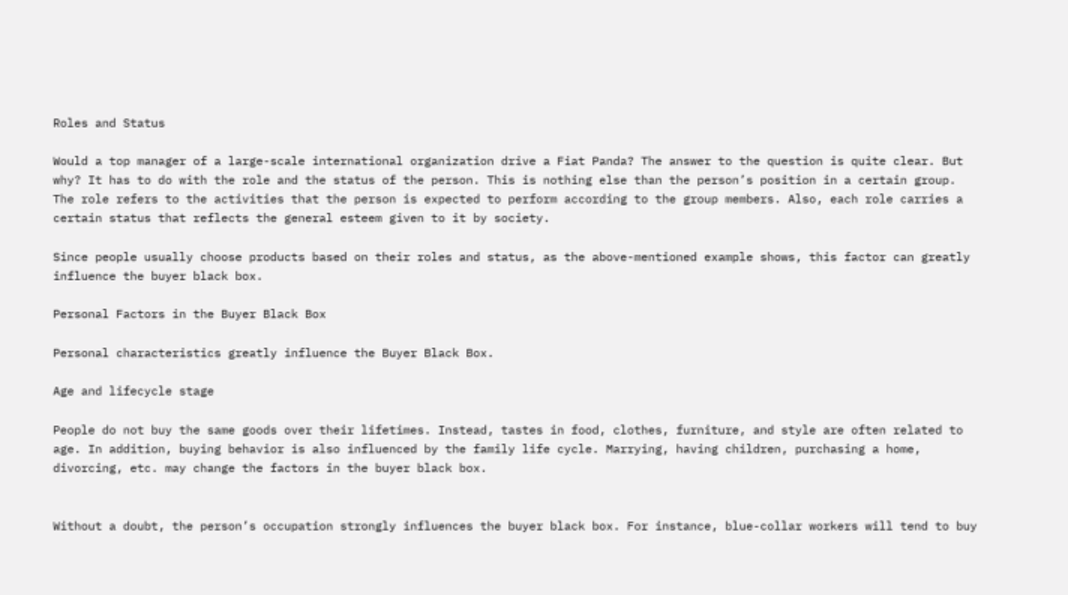Roles and Status

Would a top manager of a large-scale international organization drive a Fiat Panda? The answer to the question is quite clear. But why? It has to do with the role and the status of the person. This is nothing else than the person’s position in a certain group. The role refers to the activities that the person is expected to perform according to the group members. Also, each role carries a certain status that reflects the general esteem given to it by society.

Since people usually choose products based on their roles and status, as the above-mentioned example shows, this factor can greatly influence the buyer black box.

Personal Factors in the Buyer Black Box

Personal characteristics greatly influence the Buyer Black Box.

Age and lifecycle stage

People do not buy the same goods over their lifetimes. Instead, tastes in food, clothes, furniture, and style are often related to age. In addition, buying behavior is also influenced by the family life cycle. Marrying, having children, purchasing a home, divorcing, etc. may change the factors in the buyer black box.


Without a doubt, the person’s occupation strongly influences the buyer black box. For instance, blue-collar workers will tend to buy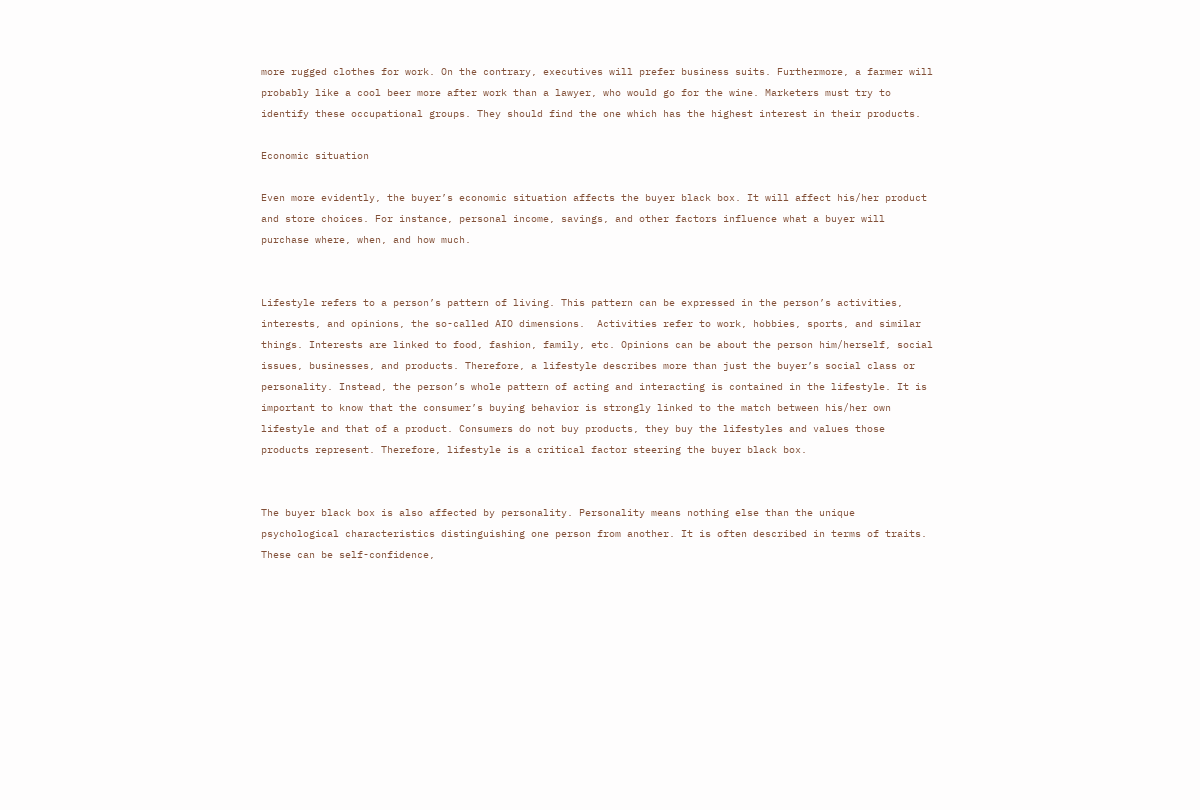more rugged clothes for work. On the contrary, executives will prefer business suits. Furthermore, a farmer will probably like a cool beer more after work than a lawyer, who would go for the wine. Marketers must try to identify these occupational groups. They should find the one which has the highest interest in their products.

Economic situation

Even more evidently, the buyer’s economic situation affects the buyer black box. It will affect his/her product and store choices. For instance, personal income, savings, and other factors influence what a buyer will purchase where, when, and how much.


Lifestyle refers to a person’s pattern of living. This pattern can be expressed in the person’s activities, interests, and opinions, the so-called AIO dimensions.  Activities refer to work, hobbies, sports, and similar things. Interests are linked to food, fashion, family, etc. Opinions can be about the person him/herself, social issues, businesses, and products. Therefore, a lifestyle describes more than just the buyer’s social class or personality. Instead, the person’s whole pattern of acting and interacting is contained in the lifestyle. It is important to know that the consumer’s buying behavior is strongly linked to the match between his/her own lifestyle and that of a product. Consumers do not buy products, they buy the lifestyles and values those products represent. Therefore, lifestyle is a critical factor steering the buyer black box.


The buyer black box is also affected by personality. Personality means nothing else than the unique psychological characteristics distinguishing one person from another. It is often described in terms of traits. These can be self-confidence,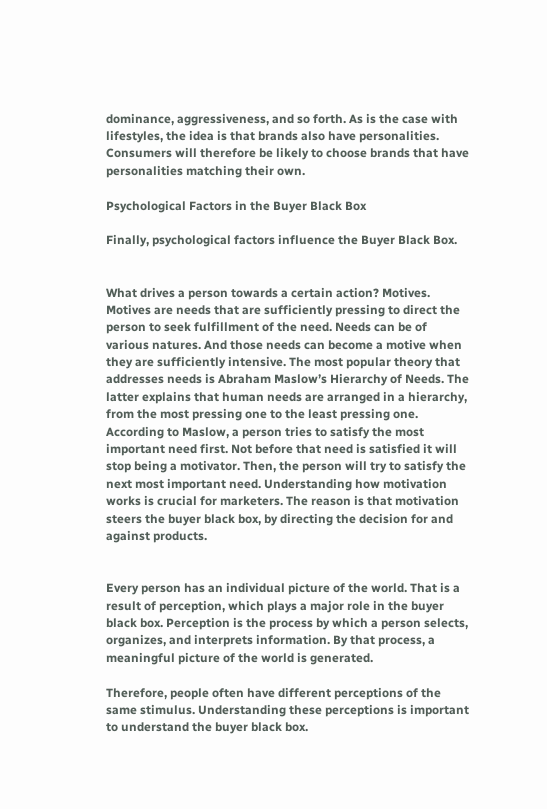dominance, aggressiveness, and so forth. As is the case with lifestyles, the idea is that brands also have personalities. Consumers will therefore be likely to choose brands that have personalities matching their own.

Psychological Factors in the Buyer Black Box

Finally, psychological factors influence the Buyer Black Box.


What drives a person towards a certain action? Motives. Motives are needs that are sufficiently pressing to direct the person to seek fulfillment of the need. Needs can be of various natures. And those needs can become a motive when they are sufficiently intensive. The most popular theory that addresses needs is Abraham Maslow’s Hierarchy of Needs. The latter explains that human needs are arranged in a hierarchy, from the most pressing one to the least pressing one. According to Maslow, a person tries to satisfy the most important need first. Not before that need is satisfied it will stop being a motivator. Then, the person will try to satisfy the next most important need. Understanding how motivation works is crucial for marketers. The reason is that motivation steers the buyer black box, by directing the decision for and against products.


Every person has an individual picture of the world. That is a result of perception, which plays a major role in the buyer black box. Perception is the process by which a person selects, organizes, and interprets information. By that process, a meaningful picture of the world is generated.

Therefore, people often have different perceptions of the same stimulus. Understanding these perceptions is important to understand the buyer black box.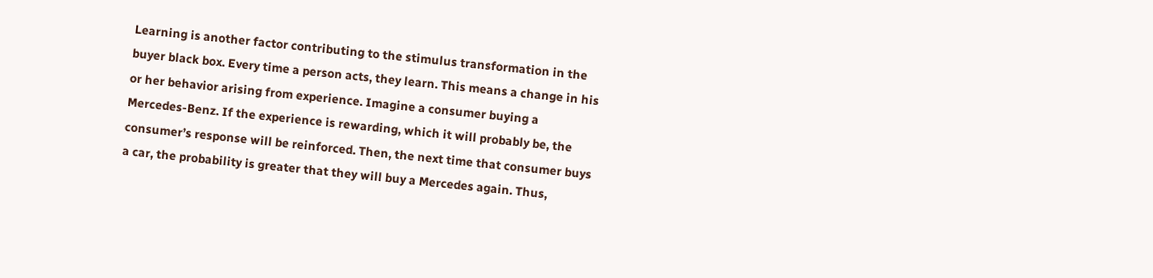Learning is another factor contributing to the stimulus transformation in the buyer black box. Every time a person acts, they learn. This means a change in his or her behavior arising from experience. Imagine a consumer buying a Mercedes-Benz. If the experience is rewarding, which it will probably be, the consumer’s response will be reinforced. Then, the next time that consumer buys a car, the probability is greater that they will buy a Mercedes again. Thus,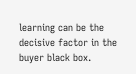learning can be the decisive factor in the buyer black box.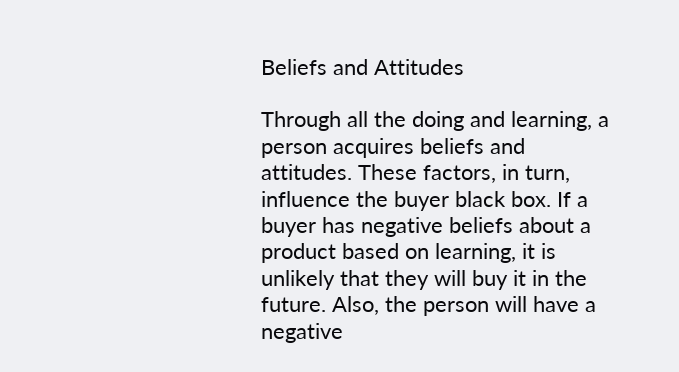Beliefs and Attitudes

Through all the doing and learning, a person acquires beliefs and attitudes. These factors, in turn, influence the buyer black box. If a buyer has negative beliefs about a product based on learning, it is unlikely that they will buy it in the future. Also, the person will have a negative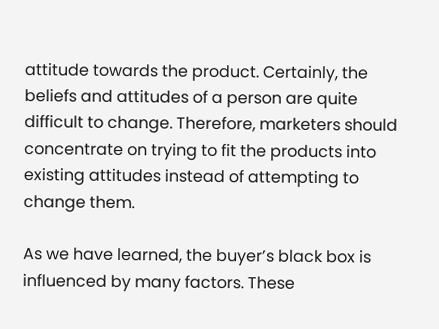attitude towards the product. Certainly, the beliefs and attitudes of a person are quite difficult to change. Therefore, marketers should concentrate on trying to fit the products into existing attitudes instead of attempting to change them.

As we have learned, the buyer’s black box is influenced by many factors. These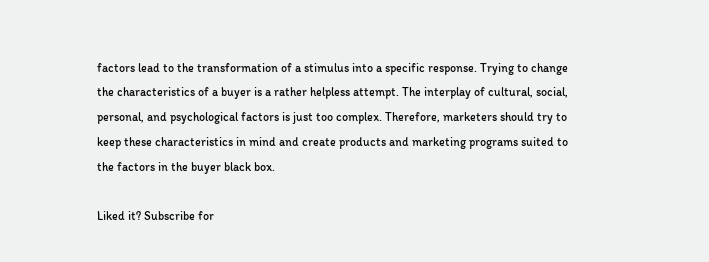factors lead to the transformation of a stimulus into a specific response. Trying to change the characteristics of a buyer is a rather helpless attempt. The interplay of cultural, social, personal, and psychological factors is just too complex. Therefore, marketers should try to keep these characteristics in mind and create products and marketing programs suited to the factors in the buyer black box.

Liked it? Subscribe for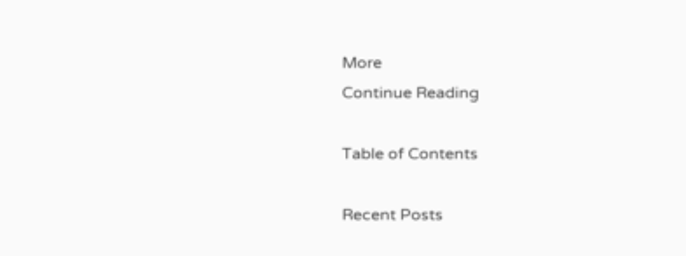More
Continue Reading

Table of Contents

Recent Posts